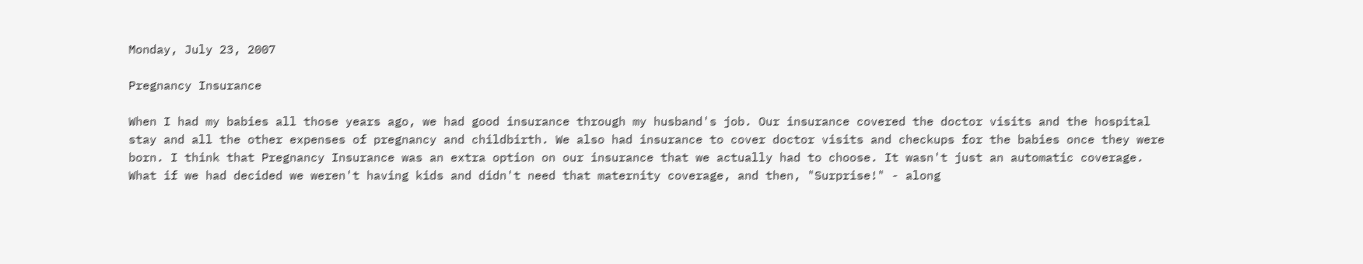Monday, July 23, 2007

Pregnancy Insurance

When I had my babies all those years ago, we had good insurance through my husband's job. Our insurance covered the doctor visits and the hospital stay and all the other expenses of pregnancy and childbirth. We also had insurance to cover doctor visits and checkups for the babies once they were born. I think that Pregnancy Insurance was an extra option on our insurance that we actually had to choose. It wasn't just an automatic coverage. What if we had decided we weren't having kids and didn't need that maternity coverage, and then, "Surprise!" - along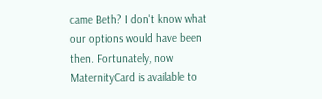came Beth? I don't know what our options would have been then. Fortunately, now MaternityCard is available to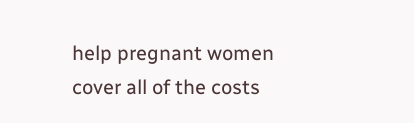help pregnant women cover all of the costs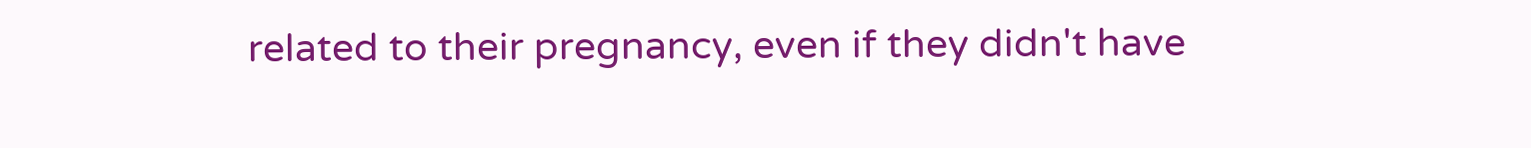related to their pregnancy, even if they didn't have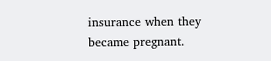insurance when they became pregnant.